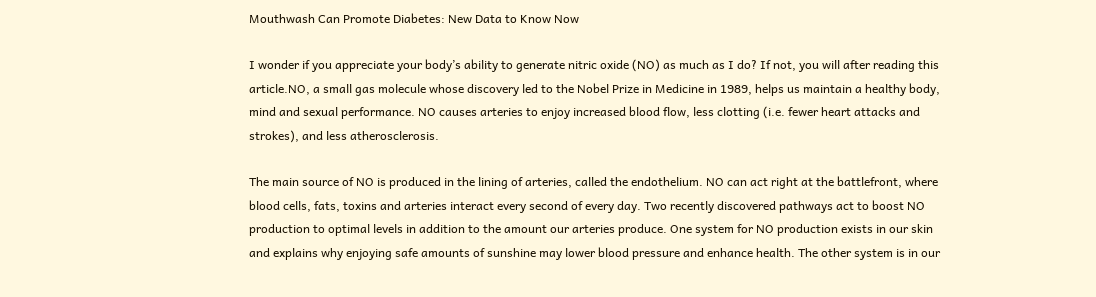Mouthwash Can Promote Diabetes: New Data to Know Now

I wonder if you appreciate your body’s ability to generate nitric oxide (NO) as much as I do? If not, you will after reading this article.NO, a small gas molecule whose discovery led to the Nobel Prize in Medicine in 1989, helps us maintain a healthy body, mind and sexual performance. NO causes arteries to enjoy increased blood flow, less clotting (i.e. fewer heart attacks and strokes), and less atherosclerosis.

The main source of NO is produced in the lining of arteries, called the endothelium. NO can act right at the battlefront, where blood cells, fats, toxins and arteries interact every second of every day. Two recently discovered pathways act to boost NO production to optimal levels in addition to the amount our arteries produce. One system for NO production exists in our skin and explains why enjoying safe amounts of sunshine may lower blood pressure and enhance health. The other system is in our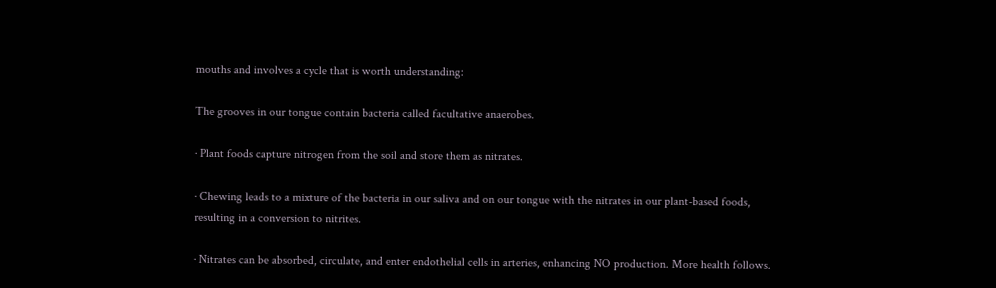mouths and involves a cycle that is worth understanding:

The grooves in our tongue contain bacteria called facultative anaerobes.

· Plant foods capture nitrogen from the soil and store them as nitrates.

· Chewing leads to a mixture of the bacteria in our saliva and on our tongue with the nitrates in our plant-based foods, resulting in a conversion to nitrites.

· Nitrates can be absorbed, circulate, and enter endothelial cells in arteries, enhancing NO production. More health follows.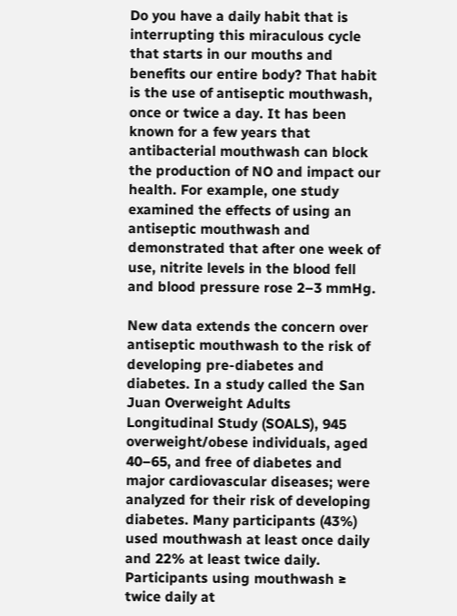Do you have a daily habit that is interrupting this miraculous cycle that starts in our mouths and benefits our entire body? That habit is the use of antiseptic mouthwash, once or twice a day. It has been known for a few years that antibacterial mouthwash can block the production of NO and impact our health. For example, one study examined the effects of using an antiseptic mouthwash and demonstrated that after one week of use, nitrite levels in the blood fell and blood pressure rose 2–3 mmHg.

New data extends the concern over antiseptic mouthwash to the risk of developing pre-diabetes and diabetes. In a study called the San Juan Overweight Adults Longitudinal Study (SOALS), 945 overweight/obese individuals, aged 40–65, and free of diabetes and major cardiovascular diseases; were analyzed for their risk of developing diabetes. Many participants (43%) used mouthwash at least once daily and 22% at least twice daily. Participants using mouthwash ≥ twice daily at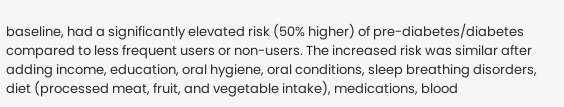baseline, had a significantly elevated risk (50% higher) of pre-diabetes/diabetes compared to less frequent users or non-users. The increased risk was similar after adding income, education, oral hygiene, oral conditions, sleep breathing disorders, diet (processed meat, fruit, and vegetable intake), medications, blood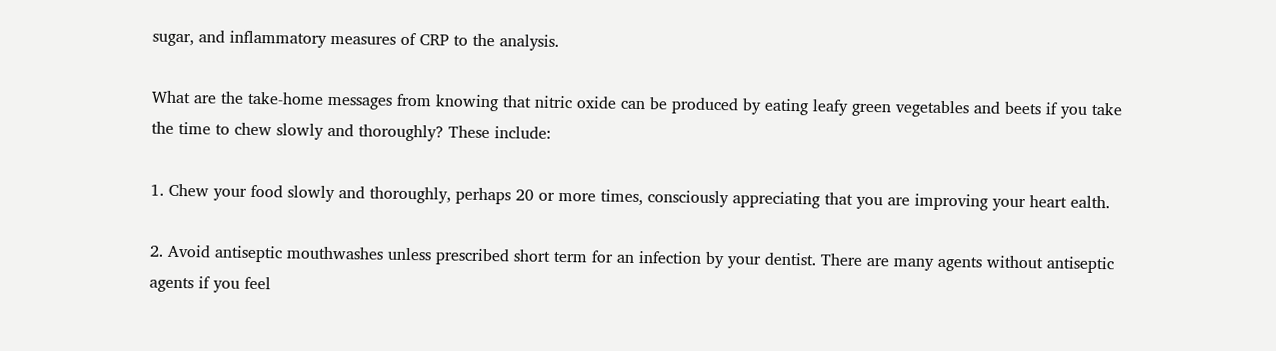sugar, and inflammatory measures of CRP to the analysis.

What are the take-home messages from knowing that nitric oxide can be produced by eating leafy green vegetables and beets if you take the time to chew slowly and thoroughly? These include:

1. Chew your food slowly and thoroughly, perhaps 20 or more times, consciously appreciating that you are improving your heart ealth.

2. Avoid antiseptic mouthwashes unless prescribed short term for an infection by your dentist. There are many agents without antiseptic agents if you feel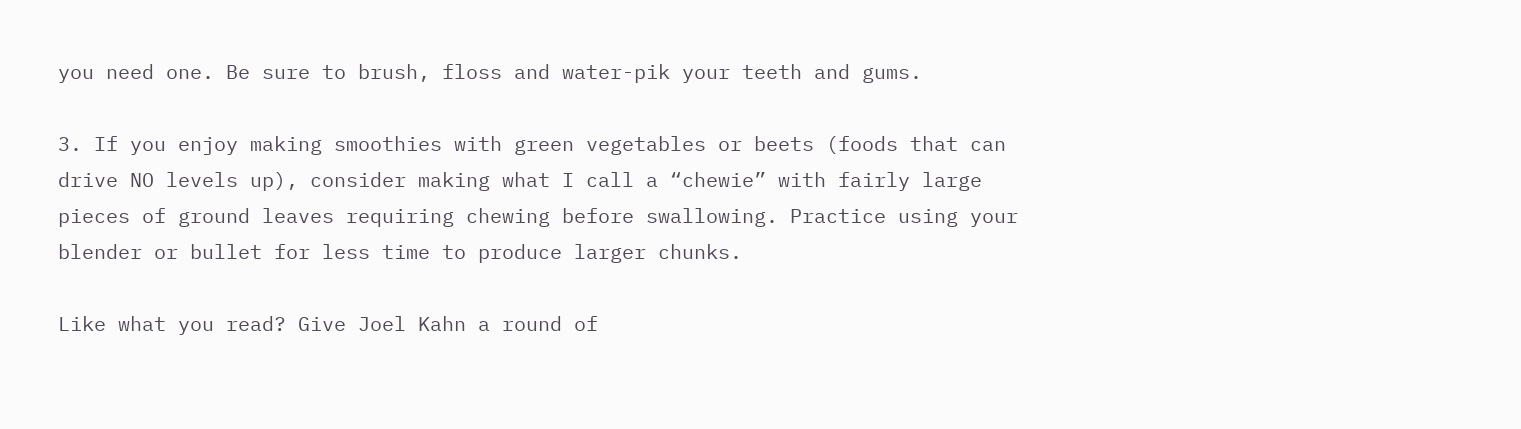you need one. Be sure to brush, floss and water-pik your teeth and gums.

3. If you enjoy making smoothies with green vegetables or beets (foods that can drive NO levels up), consider making what I call a “chewie” with fairly large pieces of ground leaves requiring chewing before swallowing. Practice using your blender or bullet for less time to produce larger chunks.

Like what you read? Give Joel Kahn a round of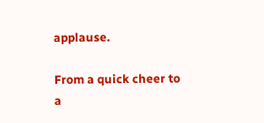applause.

From a quick cheer to a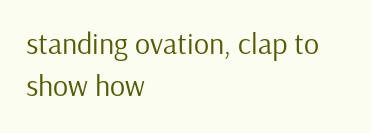standing ovation, clap to show how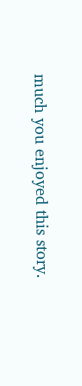much you enjoyed this story.